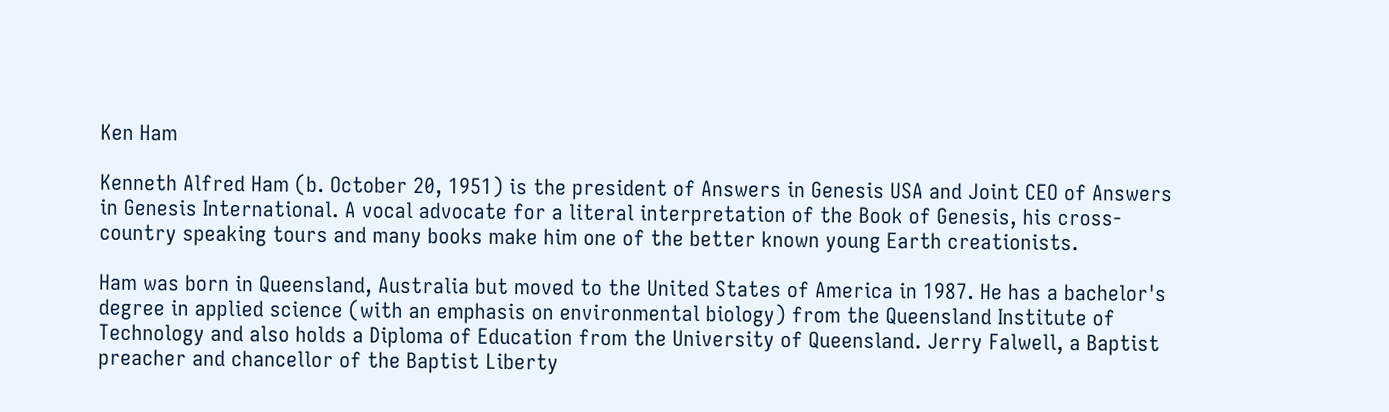Ken Ham

Kenneth Alfred Ham (b. October 20, 1951) is the president of Answers in Genesis USA and Joint CEO of Answers in Genesis International. A vocal advocate for a literal interpretation of the Book of Genesis, his cross-country speaking tours and many books make him one of the better known young Earth creationists.

Ham was born in Queensland, Australia but moved to the United States of America in 1987. He has a bachelor's degree in applied science (with an emphasis on environmental biology) from the Queensland Institute of Technology and also holds a Diploma of Education from the University of Queensland. Jerry Falwell, a Baptist preacher and chancellor of the Baptist Liberty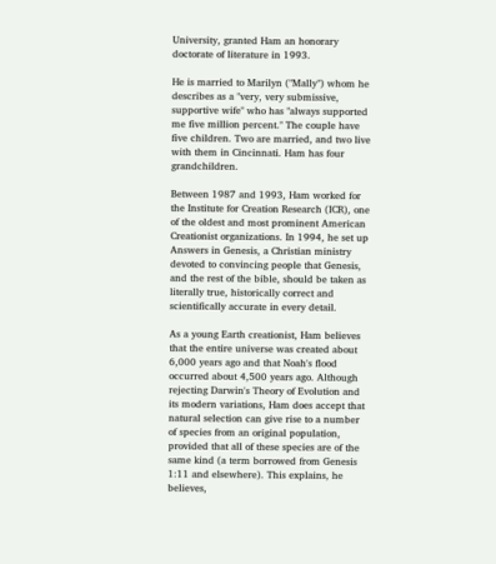University, granted Ham an honorary doctorate of literature in 1993.

He is married to Marilyn ("Mally") whom he describes as a "very, very submissive, supportive wife" who has "always supported me five million percent." The couple have five children. Two are married, and two live with them in Cincinnati. Ham has four grandchildren.

Between 1987 and 1993, Ham worked for the Institute for Creation Research (ICR), one of the oldest and most prominent American Creationist organizations. In 1994, he set up Answers in Genesis, a Christian ministry devoted to convincing people that Genesis, and the rest of the bible, should be taken as literally true, historically correct and scientifically accurate in every detail.

As a young Earth creationist, Ham believes that the entire universe was created about 6,000 years ago and that Noah's flood occurred about 4,500 years ago. Although rejecting Darwin's Theory of Evolution and its modern variations, Ham does accept that natural selection can give rise to a number of species from an original population, provided that all of these species are of the same kind (a term borrowed from Genesis 1:11 and elsewhere). This explains, he believes,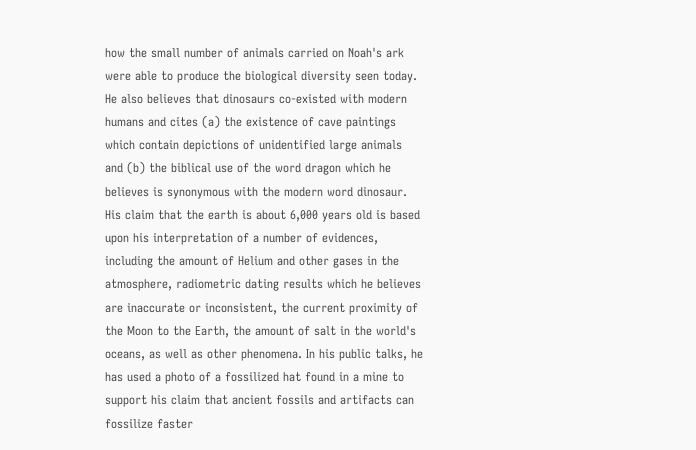how the small number of animals carried on Noah's ark were able to produce the biological diversity seen today. He also believes that dinosaurs co-existed with modern humans and cites (a) the existence of cave paintings which contain depictions of unidentified large animals and (b) the biblical use of the word dragon which he believes is synonymous with the modern word dinosaur. His claim that the earth is about 6,000 years old is based upon his interpretation of a number of evidences, including the amount of Helium and other gases in the atmosphere, radiometric dating results which he believes are inaccurate or inconsistent, the current proximity of the Moon to the Earth, the amount of salt in the world's oceans, as well as other phenomena. In his public talks, he has used a photo of a fossilized hat found in a mine to support his claim that ancient fossils and artifacts can fossilize faster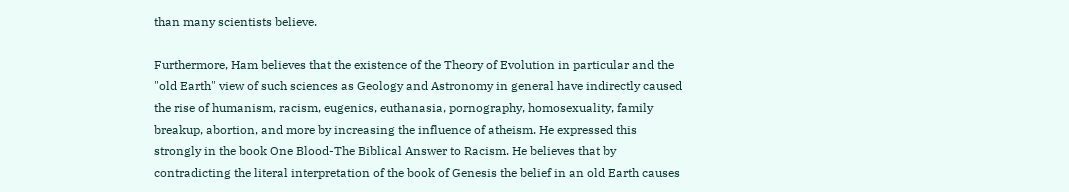than many scientists believe.

Furthermore, Ham believes that the existence of the Theory of Evolution in particular and the "old Earth" view of such sciences as Geology and Astronomy in general have indirectly caused the rise of humanism, racism, eugenics, euthanasia, pornography, homosexuality, family breakup, abortion, and more by increasing the influence of atheism. He expressed this strongly in the book One Blood-The Biblical Answer to Racism. He believes that by contradicting the literal interpretation of the book of Genesis the belief in an old Earth causes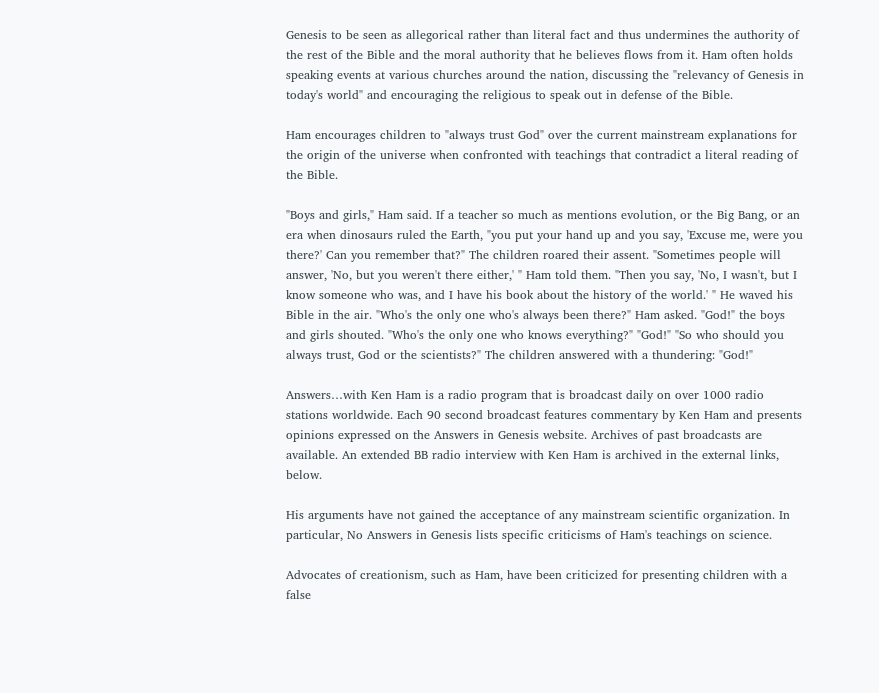Genesis to be seen as allegorical rather than literal fact and thus undermines the authority of the rest of the Bible and the moral authority that he believes flows from it. Ham often holds speaking events at various churches around the nation, discussing the "relevancy of Genesis in today's world" and encouraging the religious to speak out in defense of the Bible.

Ham encourages children to "always trust God" over the current mainstream explanations for the origin of the universe when confronted with teachings that contradict a literal reading of the Bible.

"Boys and girls," Ham said. If a teacher so much as mentions evolution, or the Big Bang, or an era when dinosaurs ruled the Earth, "you put your hand up and you say, 'Excuse me, were you there?' Can you remember that?" The children roared their assent. "Sometimes people will answer, 'No, but you weren't there either,' " Ham told them. "Then you say, 'No, I wasn't, but I know someone who was, and I have his book about the history of the world.' " He waved his Bible in the air. "Who's the only one who's always been there?" Ham asked. "God!" the boys and girls shouted. "Who's the only one who knows everything?" "God!" "So who should you always trust, God or the scientists?" The children answered with a thundering: "God!"

Answers…with Ken Ham is a radio program that is broadcast daily on over 1000 radio stations worldwide. Each 90 second broadcast features commentary by Ken Ham and presents opinions expressed on the Answers in Genesis website. Archives of past broadcasts are available. An extended BB radio interview with Ken Ham is archived in the external links, below.

His arguments have not gained the acceptance of any mainstream scientific organization. In particular, No Answers in Genesis lists specific criticisms of Ham's teachings on science.

Advocates of creationism, such as Ham, have been criticized for presenting children with a false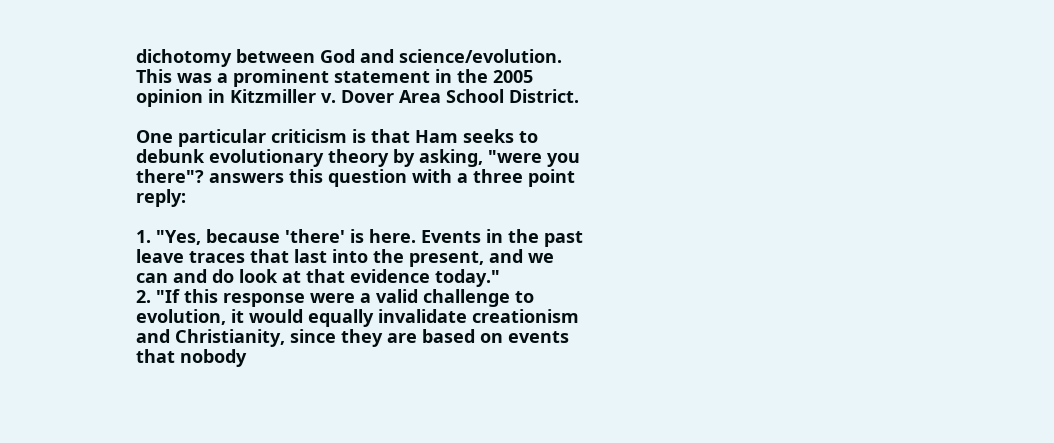dichotomy between God and science/evolution. This was a prominent statement in the 2005 opinion in Kitzmiller v. Dover Area School District.

One particular criticism is that Ham seeks to debunk evolutionary theory by asking, "were you there"? answers this question with a three point reply:

1. "Yes, because 'there' is here. Events in the past leave traces that last into the present, and we can and do look at that evidence today."
2. "If this response were a valid challenge to evolution, it would equally invalidate creationism and Christianity, since they are based on events that nobody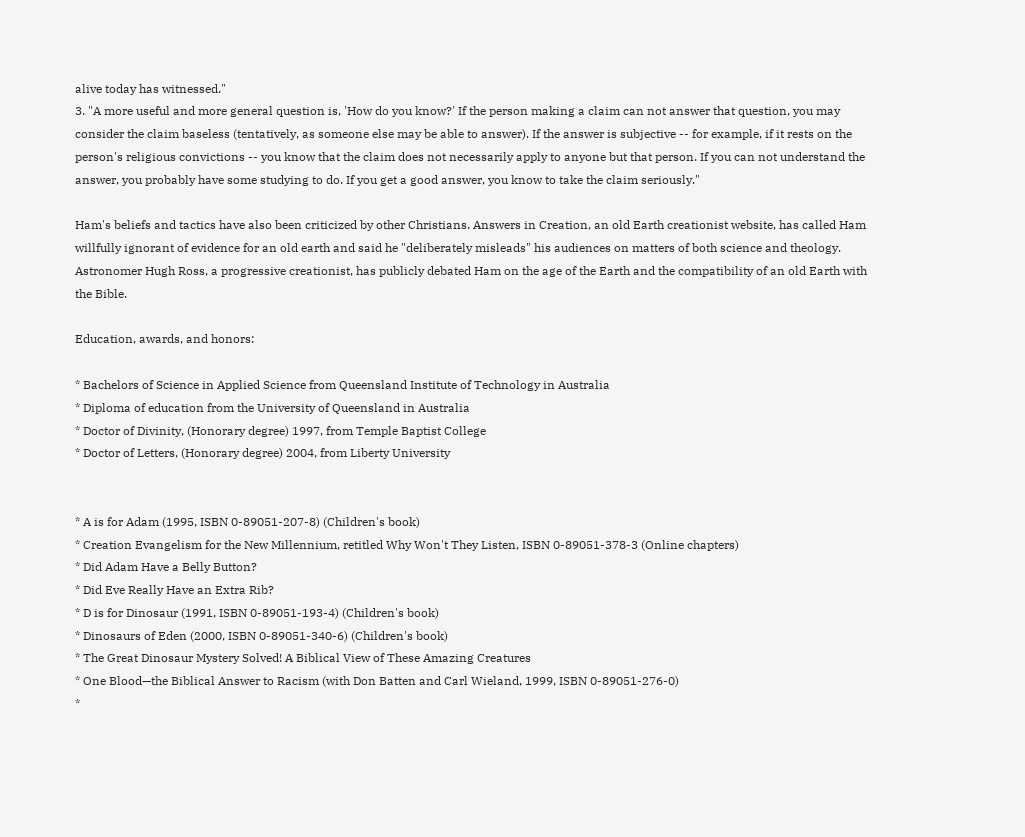alive today has witnessed."
3. "A more useful and more general question is, 'How do you know?' If the person making a claim can not answer that question, you may consider the claim baseless (tentatively, as someone else may be able to answer). If the answer is subjective -- for example, if it rests on the person's religious convictions -- you know that the claim does not necessarily apply to anyone but that person. If you can not understand the answer, you probably have some studying to do. If you get a good answer, you know to take the claim seriously."

Ham's beliefs and tactics have also been criticized by other Christians. Answers in Creation, an old Earth creationist website, has called Ham willfully ignorant of evidence for an old earth and said he "deliberately misleads" his audiences on matters of both science and theology. Astronomer Hugh Ross, a progressive creationist, has publicly debated Ham on the age of the Earth and the compatibility of an old Earth with the Bible.

Education, awards, and honors:

* Bachelors of Science in Applied Science from Queensland Institute of Technology in Australia
* Diploma of education from the University of Queensland in Australia
* Doctor of Divinity, (Honorary degree) 1997, from Temple Baptist College
* Doctor of Letters, (Honorary degree) 2004, from Liberty University


* A is for Adam (1995, ISBN 0-89051-207-8) (Children's book)
* Creation Evangelism for the New Millennium, retitled Why Won't They Listen, ISBN 0-89051-378-3 (Online chapters)
* Did Adam Have a Belly Button?
* Did Eve Really Have an Extra Rib?
* D is for Dinosaur (1991, ISBN 0-89051-193-4) (Children's book)
* Dinosaurs of Eden (2000, ISBN 0-89051-340-6) (Children's book)
* The Great Dinosaur Mystery Solved! A Biblical View of These Amazing Creatures
* One Blood—the Biblical Answer to Racism (with Don Batten and Carl Wieland, 1999, ISBN 0-89051-276-0)
*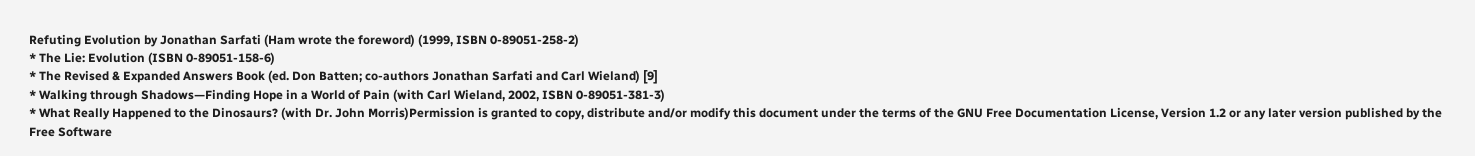Refuting Evolution by Jonathan Sarfati (Ham wrote the foreword) (1999, ISBN 0-89051-258-2)
* The Lie: Evolution (ISBN 0-89051-158-6)
* The Revised & Expanded Answers Book (ed. Don Batten; co-authors Jonathan Sarfati and Carl Wieland) [9]
* Walking through Shadows—Finding Hope in a World of Pain (with Carl Wieland, 2002, ISBN 0-89051-381-3)
* What Really Happened to the Dinosaurs? (with Dr. John Morris)Permission is granted to copy, distribute and/or modify this document under the terms of the GNU Free Documentation License, Version 1.2 or any later version published by the Free Software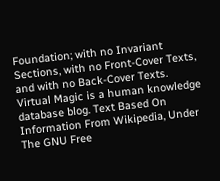Foundation; with no Invariant Sections, with no Front-Cover Texts, and with no Back-Cover Texts.
Virtual Magic is a human knowledge database blog. Text Based On Information From Wikipedia, Under The GNU Free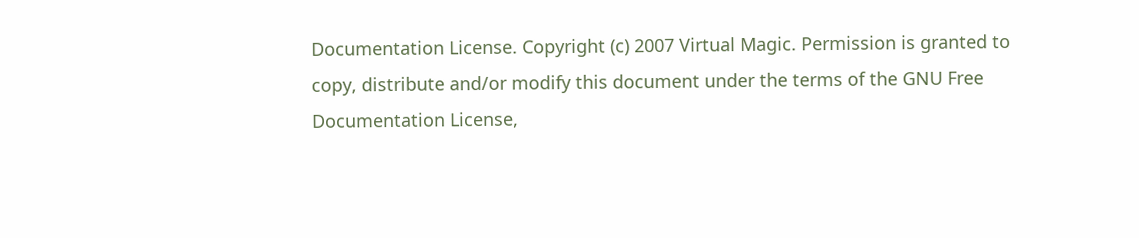Documentation License. Copyright (c) 2007 Virtual Magic. Permission is granted to copy, distribute and/or modify this document under the terms of the GNU Free Documentation License,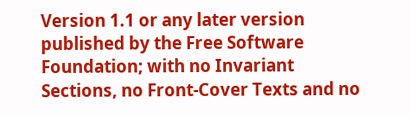Version 1.1 or any later version published by the Free Software Foundation; with no Invariant Sections, no Front-Cover Texts and no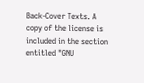Back-Cover Texts. A copy of the license is included in the section entitled "GNU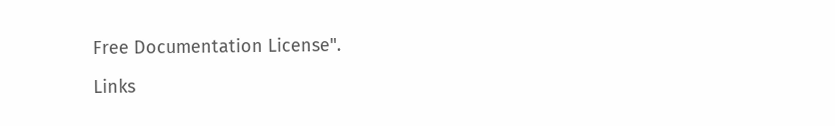Free Documentation License".

Links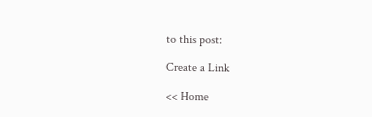to this post:

Create a Link

<< Home